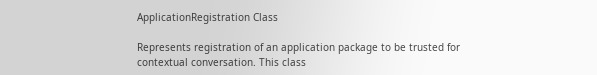ApplicationRegistration Class

Represents registration of an application package to be trusted for contextual conversation. This class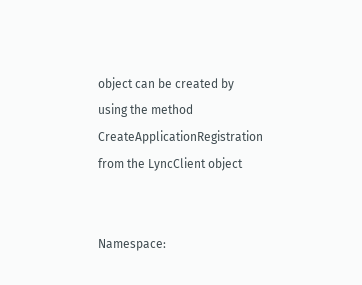object can be created by using the method CreateApplicationRegistration from the LyncClient object


Namespace: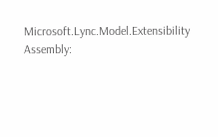Microsoft.Lync.Model.Extensibility
Assembly: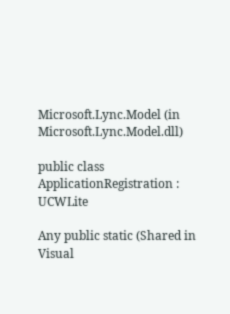Microsoft.Lync.Model (in Microsoft.Lync.Model.dll)

public class ApplicationRegistration : UCWLite

Any public static (Shared in Visual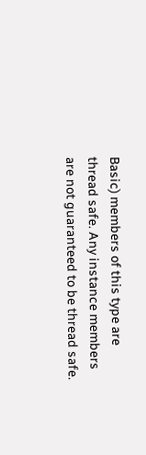Basic) members of this type are thread safe. Any instance members are not guaranteed to be thread safe.